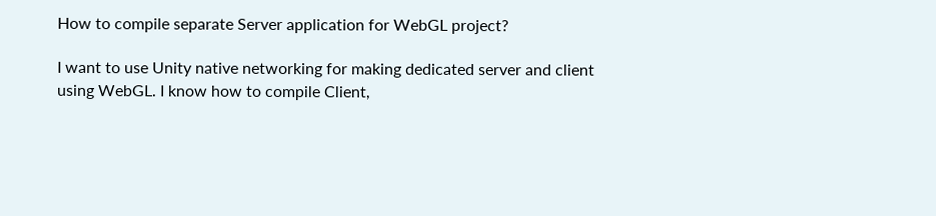How to compile separate Server application for WebGL project?

I want to use Unity native networking for making dedicated server and client using WebGL. I know how to compile Client,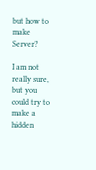but how to make Server?

I am not really sure, but you could try to make a hidden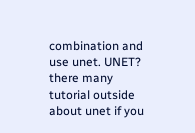combination and use unet. UNET? there many tutorial outside about unet if you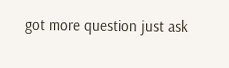got more question just ask